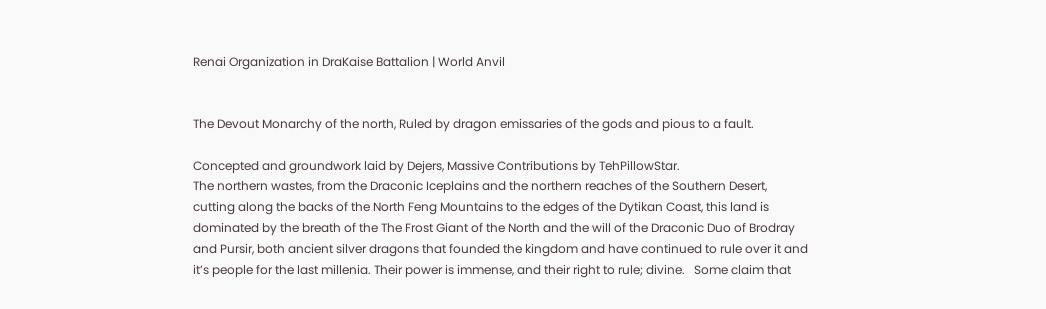Renai Organization in DraKaise Battalion | World Anvil


The Devout Monarchy of the north, Ruled by dragon emissaries of the gods and pious to a fault.

Concepted and groundwork laid by Dejers, Massive Contributions by TehPillowStar.
The northern wastes, from the Draconic Iceplains and the northern reaches of the Southern Desert, cutting along the backs of the North Feng Mountains to the edges of the Dytikan Coast, this land is dominated by the breath of the The Frost Giant of the North and the will of the Draconic Duo of Brodray and Pursir, both ancient silver dragons that founded the kingdom and have continued to rule over it and it’s people for the last millenia. Their power is immense, and their right to rule; divine.   Some claim that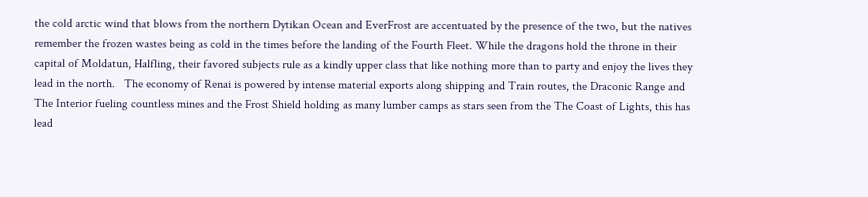the cold arctic wind that blows from the northern Dytikan Ocean and EverFrost are accentuated by the presence of the two, but the natives remember the frozen wastes being as cold in the times before the landing of the Fourth Fleet. While the dragons hold the throne in their capital of Moldatun, Halfling, their favored subjects rule as a kindly upper class that like nothing more than to party and enjoy the lives they lead in the north.   The economy of Renai is powered by intense material exports along shipping and Train routes, the Draconic Range and The Interior fueling countless mines and the Frost Shield holding as many lumber camps as stars seen from the The Coast of Lights, this has lead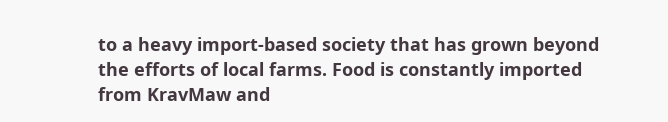to a heavy import-based society that has grown beyond the efforts of local farms. Food is constantly imported from KravMaw and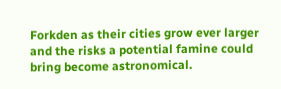Forkden as their cities grow ever larger and the risks a potential famine could bring become astronomical.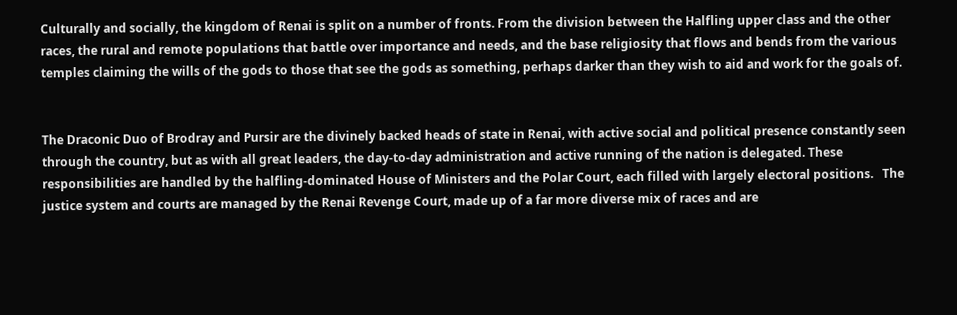Culturally and socially, the kingdom of Renai is split on a number of fronts. From the division between the Halfling upper class and the other races, the rural and remote populations that battle over importance and needs, and the base religiosity that flows and bends from the various temples claiming the wills of the gods to those that see the gods as something, perhaps darker than they wish to aid and work for the goals of.


The Draconic Duo of Brodray and Pursir are the divinely backed heads of state in Renai, with active social and political presence constantly seen through the country, but as with all great leaders, the day-to-day administration and active running of the nation is delegated. These responsibilities are handled by the halfling-dominated House of Ministers and the Polar Court, each filled with largely electoral positions.   The justice system and courts are managed by the Renai Revenge Court, made up of a far more diverse mix of races and are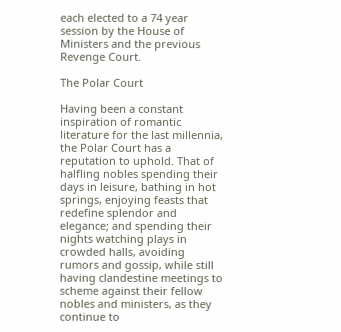each elected to a 74 year session by the House of Ministers and the previous Revenge Court.

The Polar Court

Having been a constant inspiration of romantic literature for the last millennia, the Polar Court has a reputation to uphold. That of halfling nobles spending their days in leisure, bathing in hot springs, enjoying feasts that redefine splendor and elegance; and spending their nights watching plays in crowded halls, avoiding rumors and gossip, while still having clandestine meetings to scheme against their fellow nobles and ministers, as they continue to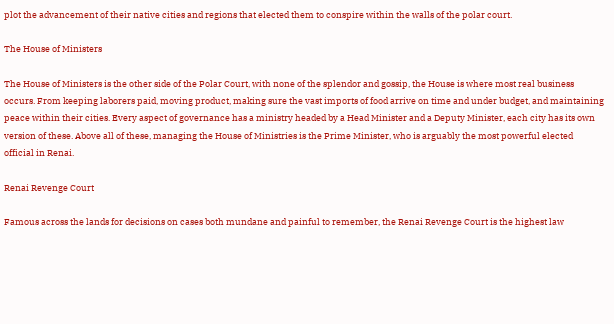plot the advancement of their native cities and regions that elected them to conspire within the walls of the polar court.

The House of Ministers

The House of Ministers is the other side of the Polar Court, with none of the splendor and gossip, the House is where most real business occurs. From keeping laborers paid, moving product, making sure the vast imports of food arrive on time and under budget, and maintaining peace within their cities. Every aspect of governance has a ministry headed by a Head Minister and a Deputy Minister, each city has its own version of these. Above all of these, managing the House of Ministries is the Prime Minister, who is arguably the most powerful elected official in Renai.

Renai Revenge Court

Famous across the lands for decisions on cases both mundane and painful to remember, the Renai Revenge Court is the highest law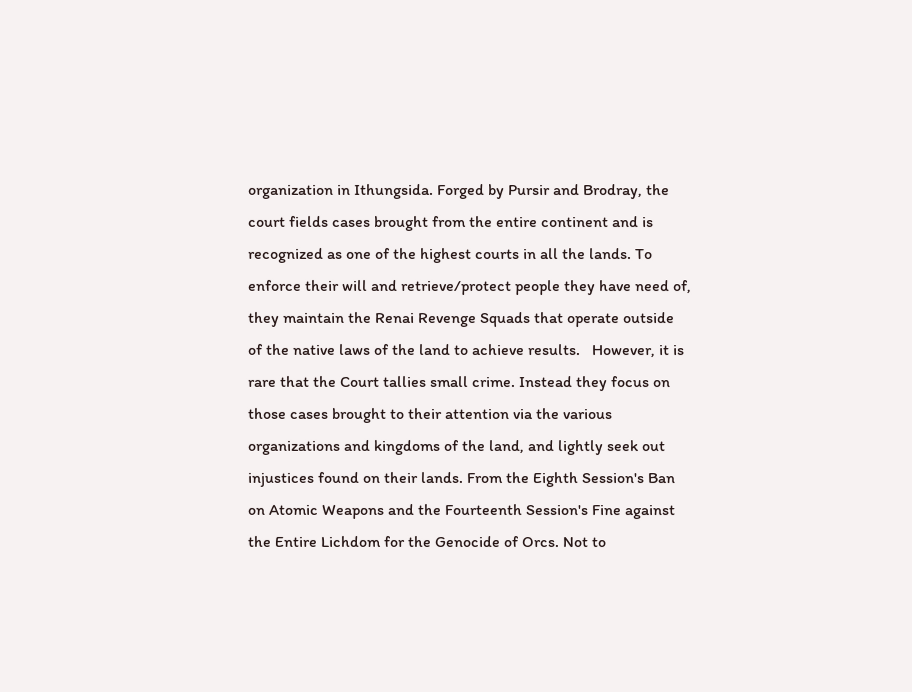organization in Ithungsida. Forged by Pursir and Brodray, the court fields cases brought from the entire continent and is recognized as one of the highest courts in all the lands. To enforce their will and retrieve/protect people they have need of, they maintain the Renai Revenge Squads that operate outside of the native laws of the land to achieve results.   However, it is rare that the Court tallies small crime. Instead they focus on those cases brought to their attention via the various organizations and kingdoms of the land, and lightly seek out injustices found on their lands. From the Eighth Session's Ban on Atomic Weapons and the Fourteenth Session's Fine against the Entire Lichdom for the Genocide of Orcs. Not to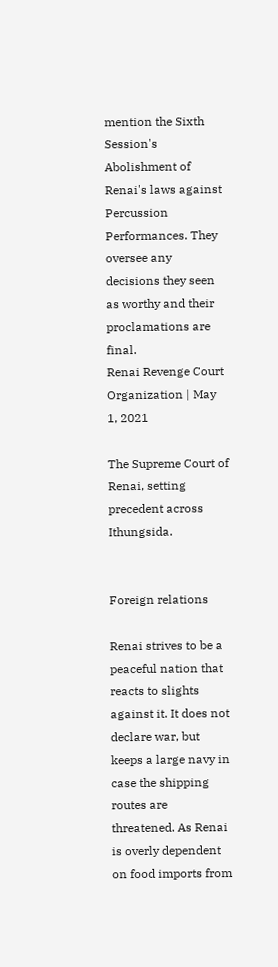mention the Sixth Session's Abolishment of Renai's laws against Percussion Performances. They oversee any decisions they seen as worthy and their proclamations are final.
Renai Revenge Court
Organization | May 1, 2021

The Supreme Court of Renai, setting precedent across Ithungsida.


Foreign relations

Renai strives to be a peaceful nation that reacts to slights against it. It does not declare war, but keeps a large navy in case the shipping routes are threatened. As Renai is overly dependent on food imports from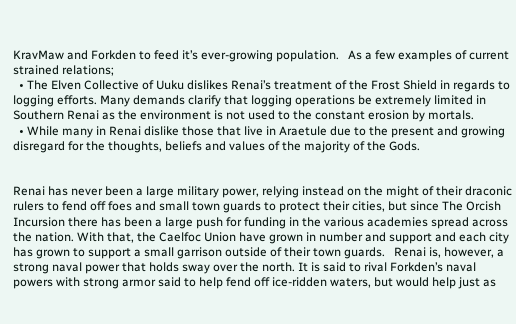KravMaw and Forkden to feed it’s ever-growing population.   As a few examples of current strained relations;
  • The Elven Collective of Uuku dislikes Renai’s treatment of the Frost Shield in regards to logging efforts. Many demands clarify that logging operations be extremely limited in Southern Renai as the environment is not used to the constant erosion by mortals.
  • While many in Renai dislike those that live in Araetule due to the present and growing disregard for the thoughts, beliefs and values of the majority of the Gods.


Renai has never been a large military power, relying instead on the might of their draconic rulers to fend off foes and small town guards to protect their cities, but since The Orcish Incursion there has been a large push for funding in the various academies spread across the nation. With that, the Caelfoc Union have grown in number and support and each city has grown to support a small garrison outside of their town guards.   Renai is, however, a strong naval power that holds sway over the north. It is said to rival Forkden’s naval powers with strong armor said to help fend off ice-ridden waters, but would help just as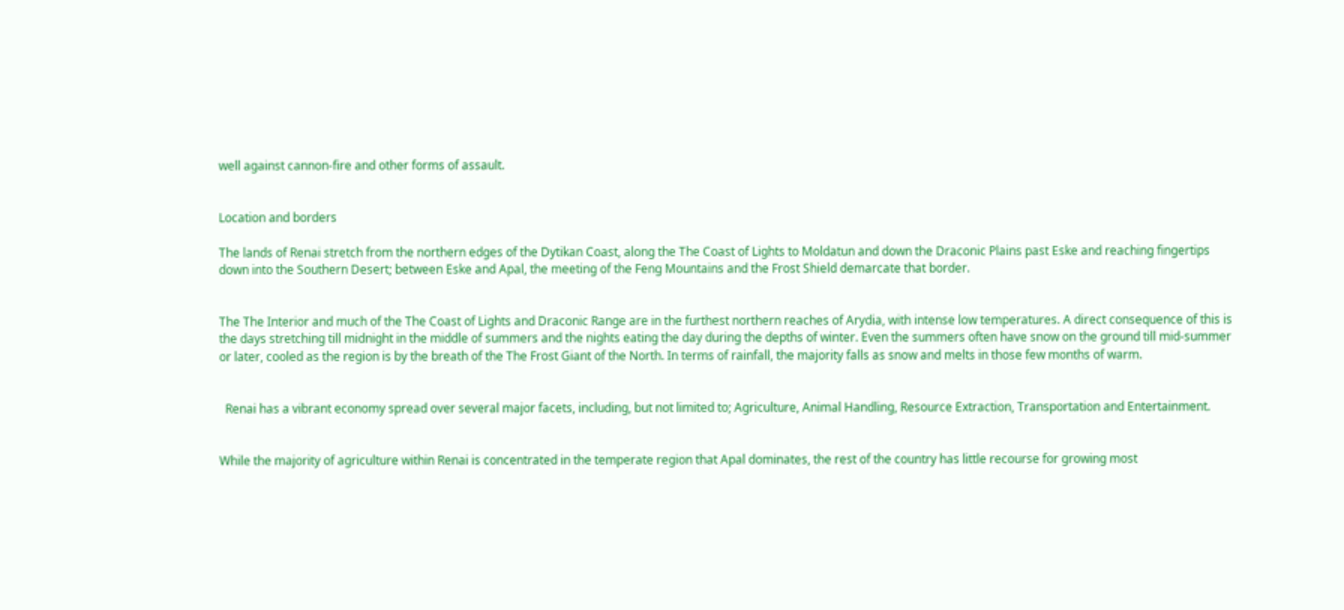well against cannon-fire and other forms of assault.


Location and borders

The lands of Renai stretch from the northern edges of the Dytikan Coast, along the The Coast of Lights to Moldatun and down the Draconic Plains past Eske and reaching fingertips down into the Southern Desert; between Eske and Apal, the meeting of the Feng Mountains and the Frost Shield demarcate that border.


The The Interior and much of the The Coast of Lights and Draconic Range are in the furthest northern reaches of Arydia, with intense low temperatures. A direct consequence of this is the days stretching till midnight in the middle of summers and the nights eating the day during the depths of winter. Even the summers often have snow on the ground till mid-summer or later, cooled as the region is by the breath of the The Frost Giant of the North. In terms of rainfall, the majority falls as snow and melts in those few months of warm.


  Renai has a vibrant economy spread over several major facets, including, but not limited to; Agriculture, Animal Handling, Resource Extraction, Transportation and Entertainment.


While the majority of agriculture within Renai is concentrated in the temperate region that Apal dominates, the rest of the country has little recourse for growing most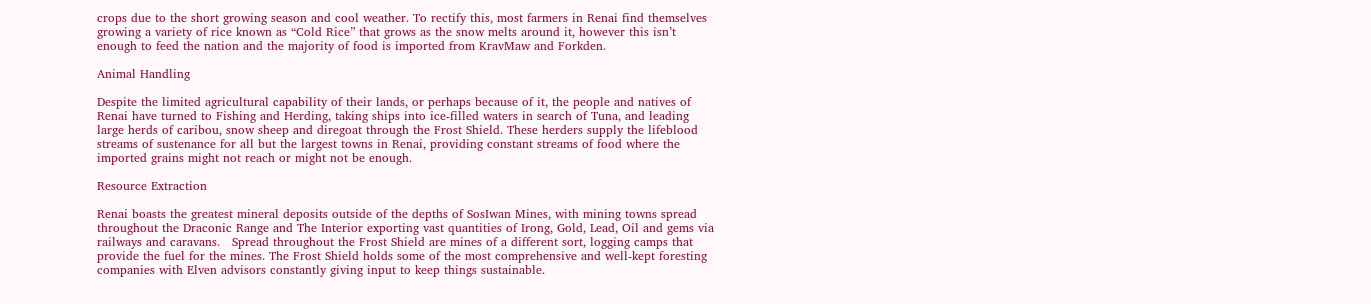crops due to the short growing season and cool weather. To rectify this, most farmers in Renai find themselves growing a variety of rice known as “Cold Rice” that grows as the snow melts around it, however this isn’t enough to feed the nation and the majority of food is imported from KravMaw and Forkden.

Animal Handling

Despite the limited agricultural capability of their lands, or perhaps because of it, the people and natives of Renai have turned to Fishing and Herding, taking ships into ice-filled waters in search of Tuna, and leading large herds of caribou, snow sheep and diregoat through the Frost Shield. These herders supply the lifeblood streams of sustenance for all but the largest towns in Renai, providing constant streams of food where the imported grains might not reach or might not be enough.

Resource Extraction

Renai boasts the greatest mineral deposits outside of the depths of SosIwan Mines, with mining towns spread throughout the Draconic Range and The Interior exporting vast quantities of Irong, Gold, Lead, Oil and gems via railways and caravans.   Spread throughout the Frost Shield are mines of a different sort, logging camps that provide the fuel for the mines. The Frost Shield holds some of the most comprehensive and well-kept foresting companies with Elven advisors constantly giving input to keep things sustainable.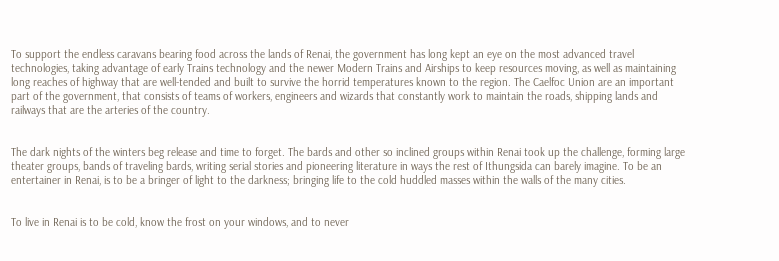To support the endless caravans bearing food across the lands of Renai, the government has long kept an eye on the most advanced travel technologies, taking advantage of early Trains technology and the newer Modern Trains and Airships to keep resources moving, as well as maintaining long reaches of highway that are well-tended and built to survive the horrid temperatures known to the region. The Caelfoc Union are an important part of the government, that consists of teams of workers, engineers and wizards that constantly work to maintain the roads, shipping lands and railways that are the arteries of the country.


The dark nights of the winters beg release and time to forget. The bards and other so inclined groups within Renai took up the challenge, forming large theater groups, bands of traveling bards, writing serial stories and pioneering literature in ways the rest of Ithungsida can barely imagine. To be an entertainer in Renai, is to be a bringer of light to the darkness; bringing life to the cold huddled masses within the walls of the many cities.


To live in Renai is to be cold, know the frost on your windows, and to never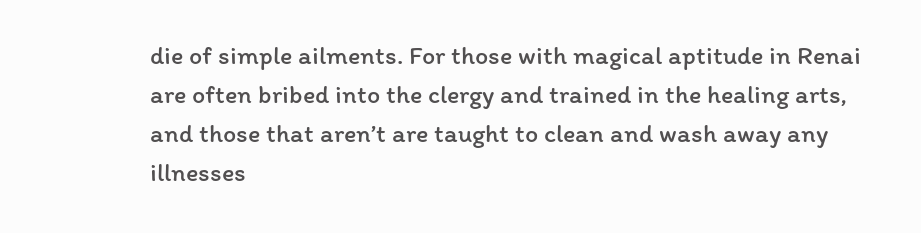die of simple ailments. For those with magical aptitude in Renai are often bribed into the clergy and trained in the healing arts, and those that aren’t are taught to clean and wash away any illnesses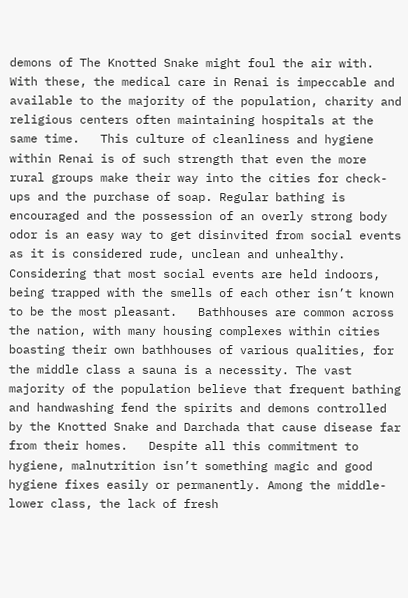demons of The Knotted Snake might foul the air with. With these, the medical care in Renai is impeccable and available to the majority of the population, charity and religious centers often maintaining hospitals at the same time.   This culture of cleanliness and hygiene within Renai is of such strength that even the more rural groups make their way into the cities for check-ups and the purchase of soap. Regular bathing is encouraged and the possession of an overly strong body odor is an easy way to get disinvited from social events as it is considered rude, unclean and unhealthy. Considering that most social events are held indoors, being trapped with the smells of each other isn’t known to be the most pleasant.   Bathhouses are common across the nation, with many housing complexes within cities boasting their own bathhouses of various qualities, for the middle class a sauna is a necessity. The vast majority of the population believe that frequent bathing and handwashing fend the spirits and demons controlled by the Knotted Snake and Darchada that cause disease far from their homes.   Despite all this commitment to hygiene, malnutrition isn’t something magic and good hygiene fixes easily or permanently. Among the middle-lower class, the lack of fresh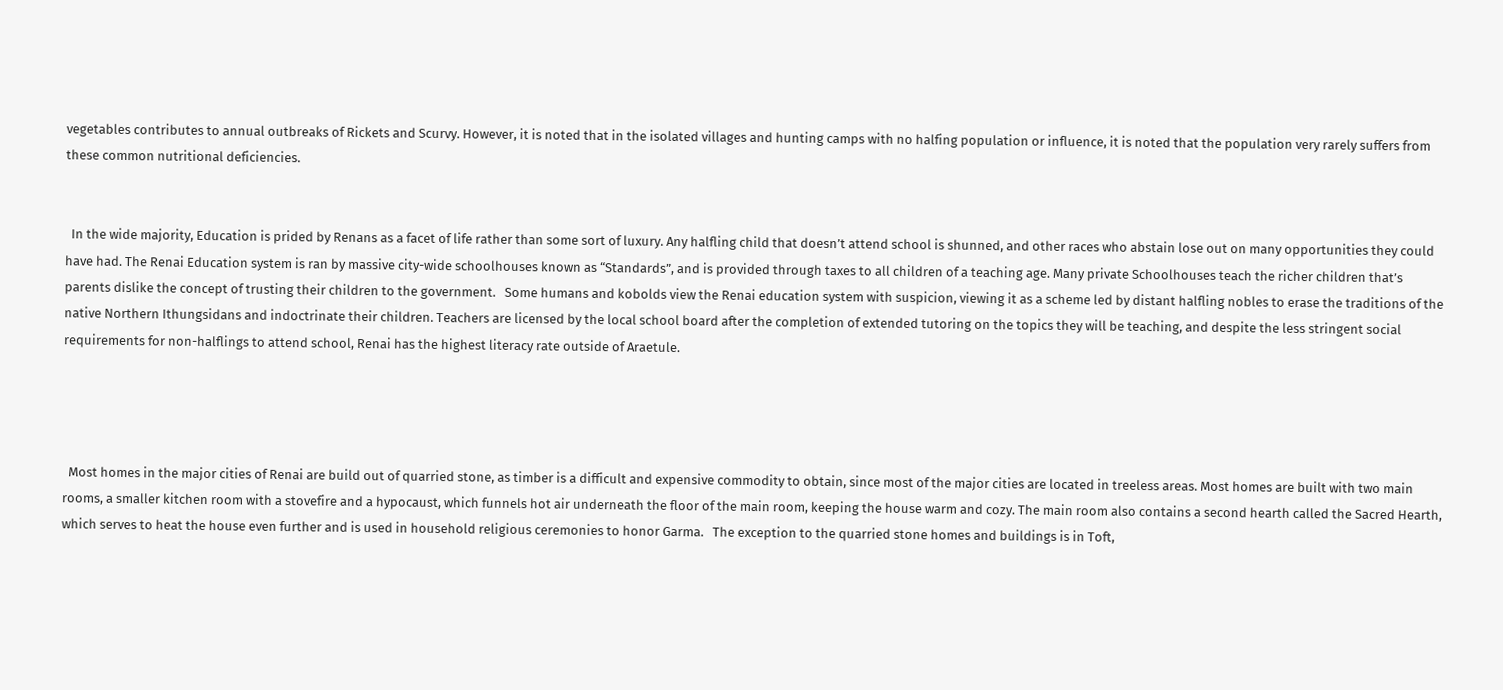vegetables contributes to annual outbreaks of Rickets and Scurvy. However, it is noted that in the isolated villages and hunting camps with no halfing population or influence, it is noted that the population very rarely suffers from these common nutritional deficiencies.


  In the wide majority, Education is prided by Renans as a facet of life rather than some sort of luxury. Any halfling child that doesn’t attend school is shunned, and other races who abstain lose out on many opportunities they could have had. The Renai Education system is ran by massive city-wide schoolhouses known as “Standards”, and is provided through taxes to all children of a teaching age. Many private Schoolhouses teach the richer children that’s parents dislike the concept of trusting their children to the government.   Some humans and kobolds view the Renai education system with suspicion, viewing it as a scheme led by distant halfling nobles to erase the traditions of the native Northern Ithungsidans and indoctrinate their children. Teachers are licensed by the local school board after the completion of extended tutoring on the topics they will be teaching, and despite the less stringent social requirements for non-halflings to attend school, Renai has the highest literacy rate outside of Araetule.




  Most homes in the major cities of Renai are build out of quarried stone, as timber is a difficult and expensive commodity to obtain, since most of the major cities are located in treeless areas. Most homes are built with two main rooms, a smaller kitchen room with a stovefire and a hypocaust, which funnels hot air underneath the floor of the main room, keeping the house warm and cozy. The main room also contains a second hearth called the Sacred Hearth, which serves to heat the house even further and is used in household religious ceremonies to honor Garma.   The exception to the quarried stone homes and buildings is in Toft,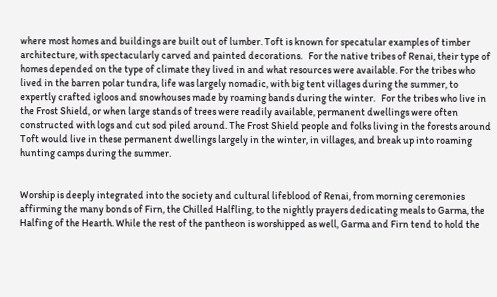where most homes and buildings are built out of lumber. Toft is known for specatular examples of timber architecture, with spectacularly carved and painted decorations.   For the native tribes of Renai, their type of homes depended on the type of climate they lived in and what resources were available. For the tribes who lived in the barren polar tundra, life was largely nomadic, with big tent villages during the summer, to expertly crafted igloos and snowhouses made by roaming bands during the winter.   For the tribes who live in the Frost Shield, or when large stands of trees were readily available, permanent dwellings were often constructed with logs and cut sod piled around. The Frost Shield people and folks living in the forests around Toft would live in these permanent dwellings largely in the winter, in villages, and break up into roaming hunting camps during the summer.


Worship is deeply integrated into the society and cultural lifeblood of Renai, from morning ceremonies affirming the many bonds of Firn, the Chilled Halfling, to the nightly prayers dedicating meals to Garma, the Halfing of the Hearth. While the rest of the pantheon is worshipped as well, Garma and Firn tend to hold the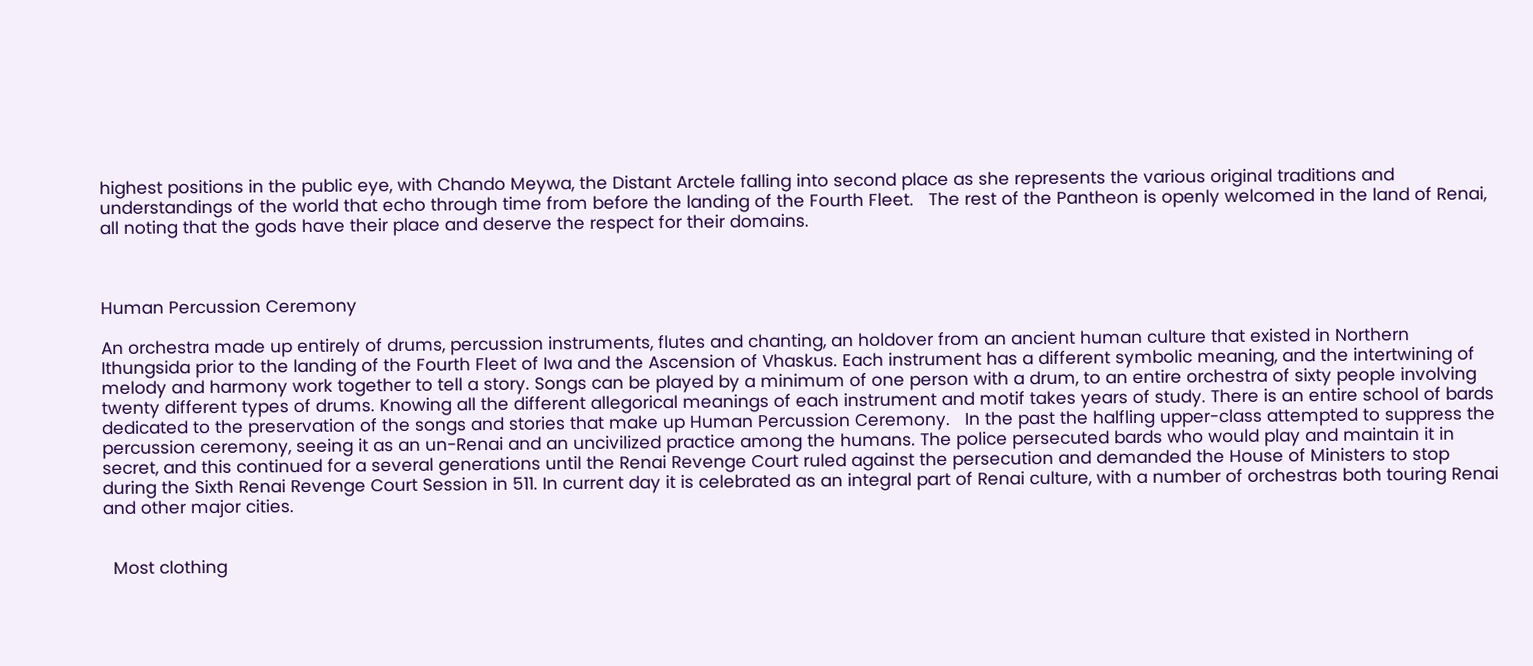highest positions in the public eye, with Chando Meywa, the Distant Arctele falling into second place as she represents the various original traditions and understandings of the world that echo through time from before the landing of the Fourth Fleet.   The rest of the Pantheon is openly welcomed in the land of Renai, all noting that the gods have their place and deserve the respect for their domains.



Human Percussion Ceremony

An orchestra made up entirely of drums, percussion instruments, flutes and chanting, an holdover from an ancient human culture that existed in Northern Ithungsida prior to the landing of the Fourth Fleet of Iwa and the Ascension of Vhaskus. Each instrument has a different symbolic meaning, and the intertwining of melody and harmony work together to tell a story. Songs can be played by a minimum of one person with a drum, to an entire orchestra of sixty people involving twenty different types of drums. Knowing all the different allegorical meanings of each instrument and motif takes years of study. There is an entire school of bards dedicated to the preservation of the songs and stories that make up Human Percussion Ceremony.   In the past the halfling upper-class attempted to suppress the percussion ceremony, seeing it as an un-Renai and an uncivilized practice among the humans. The police persecuted bards who would play and maintain it in secret, and this continued for a several generations until the Renai Revenge Court ruled against the persecution and demanded the House of Ministers to stop during the Sixth Renai Revenge Court Session in 511. In current day it is celebrated as an integral part of Renai culture, with a number of orchestras both touring Renai and other major cities.


  Most clothing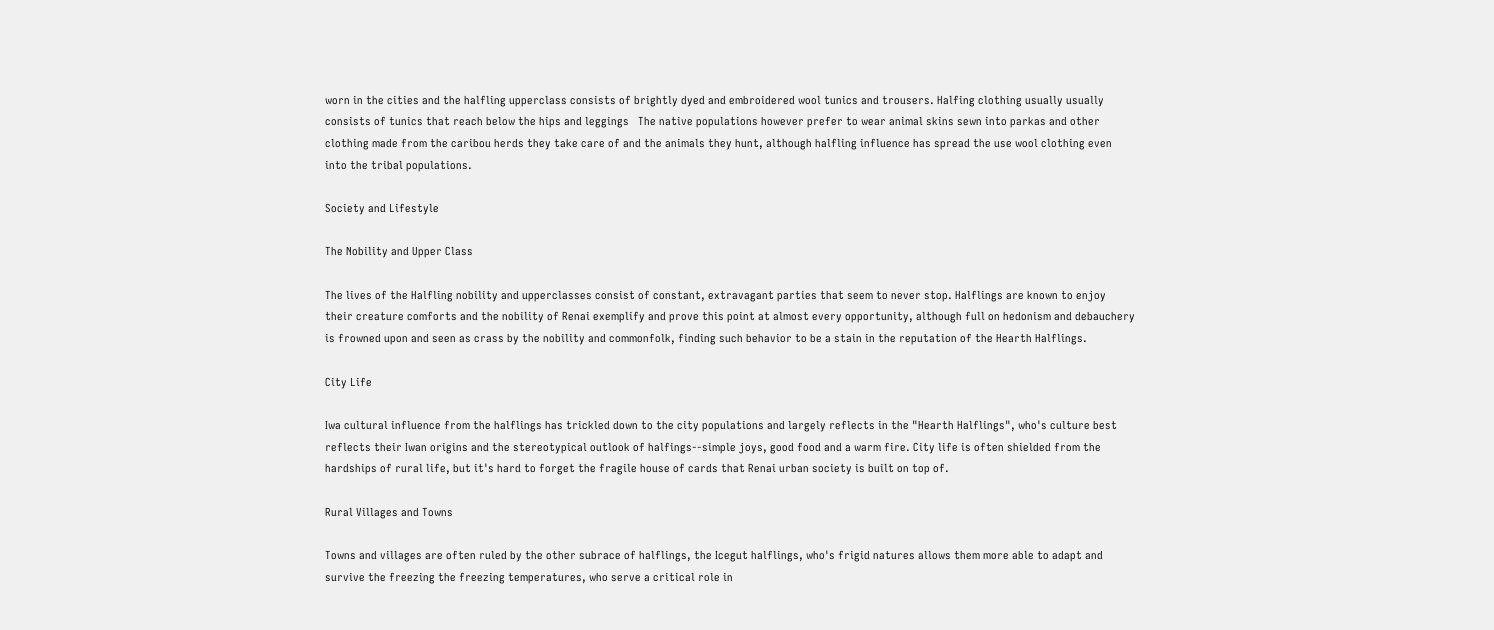worn in the cities and the halfling upperclass consists of brightly dyed and embroidered wool tunics and trousers. Halfing clothing usually usually consists of tunics that reach below the hips and leggings   The native populations however prefer to wear animal skins sewn into parkas and other clothing made from the caribou herds they take care of and the animals they hunt, although halfling influence has spread the use wool clothing even into the tribal populations.

Society and Lifestyle

The Nobility and Upper Class

The lives of the Halfling nobility and upperclasses consist of constant, extravagant parties that seem to never stop. Halflings are known to enjoy their creature comforts and the nobility of Renai exemplify and prove this point at almost every opportunity, although full on hedonism and debauchery is frowned upon and seen as crass by the nobility and commonfolk, finding such behavior to be a stain in the reputation of the Hearth Halflings.

City Life

Iwa cultural influence from the halflings has trickled down to the city populations and largely reflects in the "Hearth Halflings", who's culture best reflects their Iwan origins and the stereotypical outlook of halfings--simple joys, good food and a warm fire. City life is often shielded from the hardships of rural life, but it's hard to forget the fragile house of cards that Renai urban society is built on top of.

Rural Villages and Towns

Towns and villages are often ruled by the other subrace of halflings, the Icegut halflings, who's frigid natures allows them more able to adapt and survive the freezing the freezing temperatures, who serve a critical role in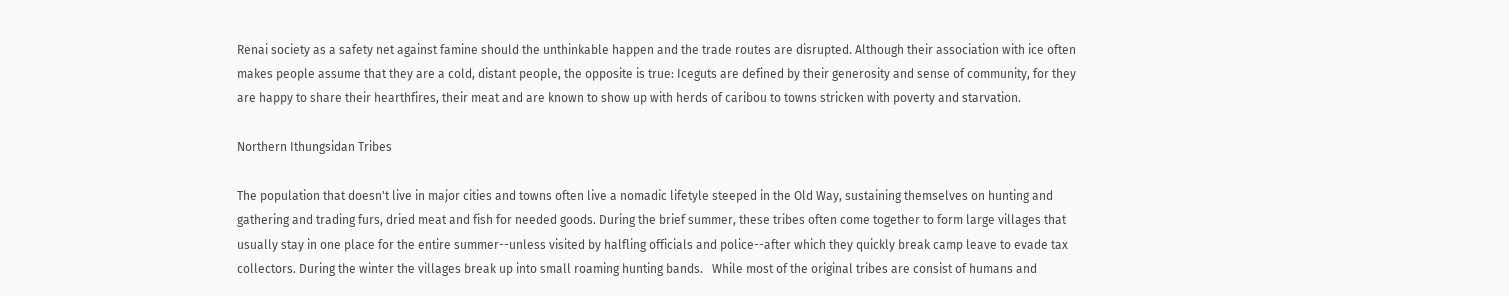Renai society as a safety net against famine should the unthinkable happen and the trade routes are disrupted. Although their association with ice often makes people assume that they are a cold, distant people, the opposite is true: Iceguts are defined by their generosity and sense of community, for they are happy to share their hearthfires, their meat and are known to show up with herds of caribou to towns stricken with poverty and starvation.

Northern Ithungsidan Tribes

The population that doesn't live in major cities and towns often live a nomadic lifetyle steeped in the Old Way, sustaining themselves on hunting and gathering and trading furs, dried meat and fish for needed goods. During the brief summer, these tribes often come together to form large villages that usually stay in one place for the entire summer--unless visited by halfling officials and police--after which they quickly break camp leave to evade tax collectors. During the winter the villages break up into small roaming hunting bands.   While most of the original tribes are consist of humans and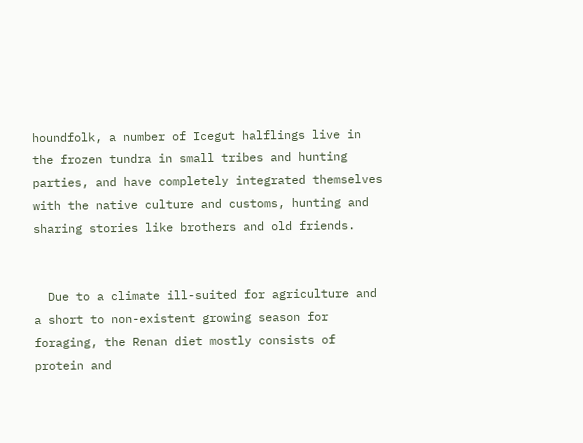houndfolk, a number of Icegut halflings live in the frozen tundra in small tribes and hunting parties, and have completely integrated themselves with the native culture and customs, hunting and sharing stories like brothers and old friends.


  Due to a climate ill-suited for agriculture and a short to non-existent growing season for foraging, the Renan diet mostly consists of protein and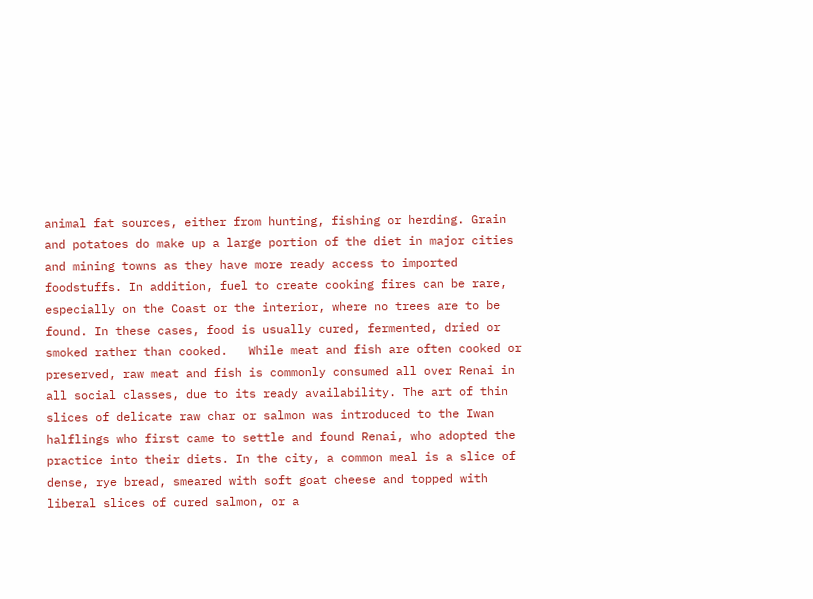animal fat sources, either from hunting, fishing or herding. Grain and potatoes do make up a large portion of the diet in major cities and mining towns as they have more ready access to imported foodstuffs. In addition, fuel to create cooking fires can be rare, especially on the Coast or the interior, where no trees are to be found. In these cases, food is usually cured, fermented, dried or smoked rather than cooked.   While meat and fish are often cooked or preserved, raw meat and fish is commonly consumed all over Renai in all social classes, due to its ready availability. The art of thin slices of delicate raw char or salmon was introduced to the Iwan halflings who first came to settle and found Renai, who adopted the practice into their diets. In the city, a common meal is a slice of dense, rye bread, smeared with soft goat cheese and topped with liberal slices of cured salmon, or a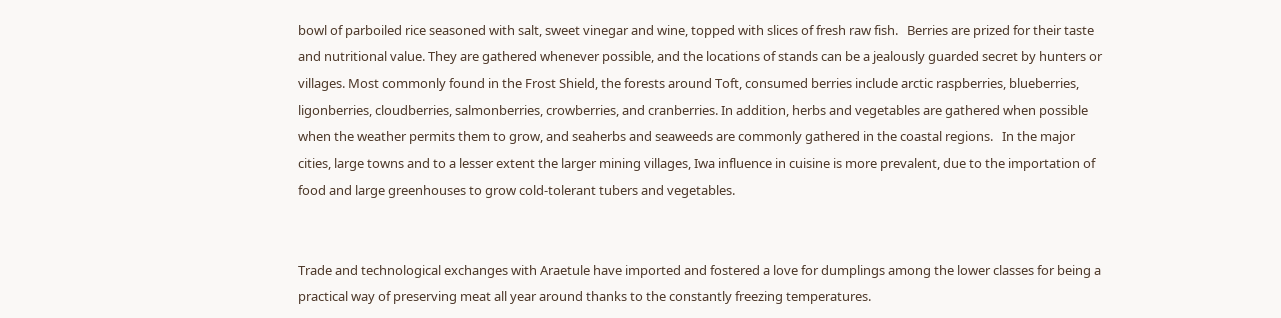bowl of parboiled rice seasoned with salt, sweet vinegar and wine, topped with slices of fresh raw fish.   Berries are prized for their taste and nutritional value. They are gathered whenever possible, and the locations of stands can be a jealously guarded secret by hunters or villages. Most commonly found in the Frost Shield, the forests around Toft, consumed berries include arctic raspberries, blueberries, ligonberries, cloudberries, salmonberries, crowberries, and cranberries. In addition, herbs and vegetables are gathered when possible when the weather permits them to grow, and seaherbs and seaweeds are commonly gathered in the coastal regions.   In the major cities, large towns and to a lesser extent the larger mining villages, Iwa influence in cuisine is more prevalent, due to the importation of food and large greenhouses to grow cold-tolerant tubers and vegetables.


Trade and technological exchanges with Araetule have imported and fostered a love for dumplings among the lower classes for being a practical way of preserving meat all year around thanks to the constantly freezing temperatures.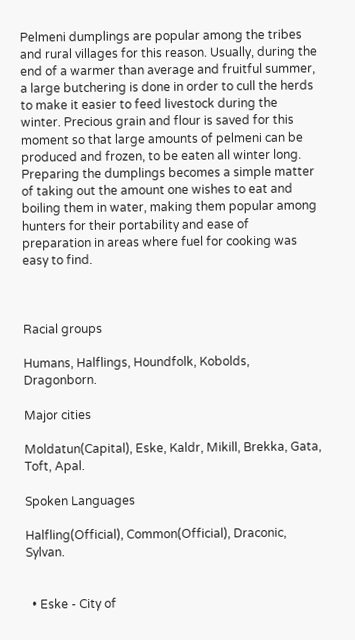Pelmeni dumplings are popular among the tribes and rural villages for this reason. Usually, during the end of a warmer than average and fruitful summer, a large butchering is done in order to cull the herds to make it easier to feed livestock during the winter. Precious grain and flour is saved for this moment so that large amounts of pelmeni can be produced and frozen, to be eaten all winter long. Preparing the dumplings becomes a simple matter of taking out the amount one wishes to eat and boiling them in water, making them popular among hunters for their portability and ease of preparation in areas where fuel for cooking was easy to find.



Racial groups

Humans, Halflings, Houndfolk, Kobolds, Dragonborn.

Major cities

Moldatun(Capital), Eske, Kaldr, Mikill, Brekka, Gata, Toft, Apal.

Spoken Languages

Halfling(Official), Common(Official), Draconic, Sylvan.


  • Eske - City of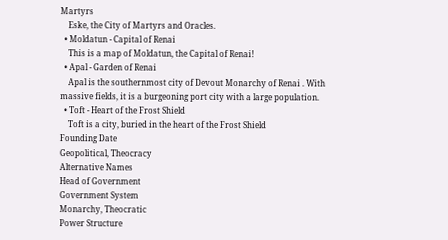Martyrs
    Eske, the City of Martyrs and Oracles.
  • Moldatun - Capital of Renai
    This is a map of Moldatun, the Capital of Renai!
  • Apal - Garden of Renai
    Apal is the southernmost city of Devout Monarchy of Renai . With massive fields, it is a burgeoning port city with a large population.
  • Toft - Heart of the Frost Shield
    Toft is a city, buried in the heart of the Frost Shield
Founding Date
Geopolitical, Theocracy
Alternative Names
Head of Government
Government System
Monarchy, Theocratic
Power Structure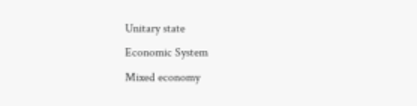Unitary state
Economic System
Mixed economy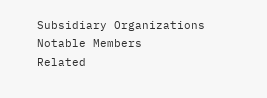Subsidiary Organizations
Notable Members
Related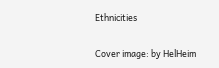Ethnicities

Cover image: by HelHeim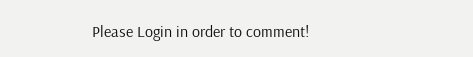Please Login in order to comment!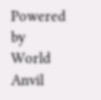Powered by World Anvil